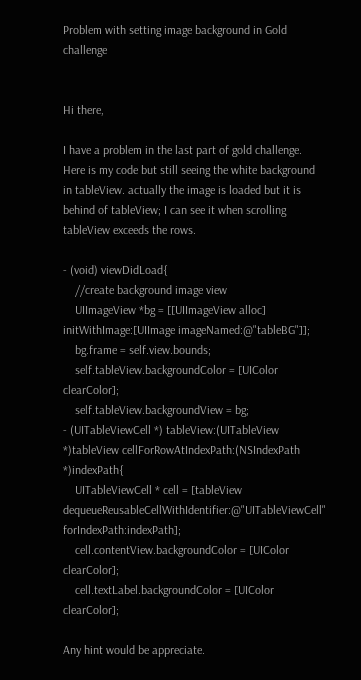Problem with setting image background in Gold challenge


Hi there,

I have a problem in the last part of gold challenge. Here is my code but still seeing the white background in tableView. actually the image is loaded but it is behind of tableView; I can see it when scrolling tableView exceeds the rows.

- (void) viewDidLoad{
    //create background image view
    UIImageView *bg = [[UIImageView alloc] initWithImage:[UIImage imageNamed:@"tableBG"]];
    bg.frame = self.view.bounds;
    self.tableView.backgroundColor = [UIColor clearColor];
    self.tableView.backgroundView = bg;
- (UITableViewCell *) tableView:(UITableView *)tableView cellForRowAtIndexPath:(NSIndexPath *)indexPath{
    UITableViewCell * cell = [tableView dequeueReusableCellWithIdentifier:@"UITableViewCell" forIndexPath:indexPath];
    cell.contentView.backgroundColor = [UIColor clearColor];
    cell.textLabel.backgroundColor = [UIColor clearColor];

Any hint would be appreciate.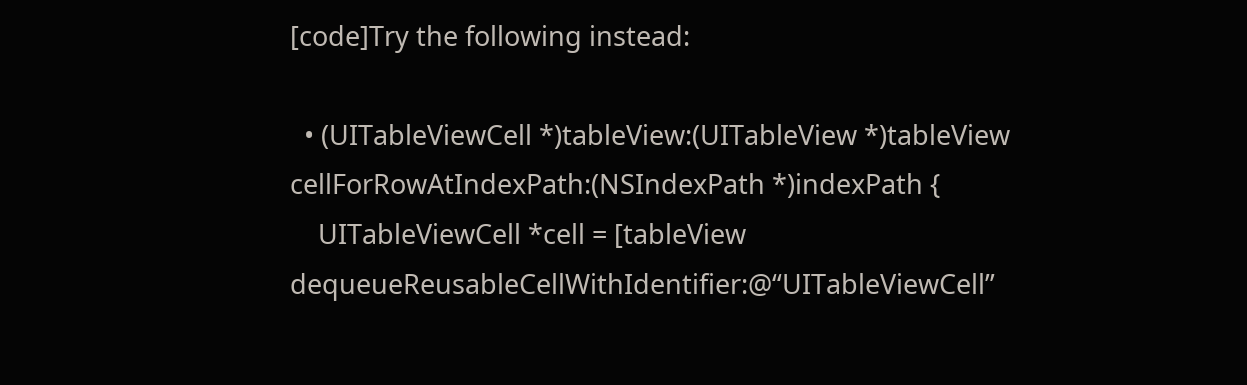[code]Try the following instead:

  • (UITableViewCell *)tableView:(UITableView *)tableView cellForRowAtIndexPath:(NSIndexPath *)indexPath {
    UITableViewCell *cell = [tableView dequeueReusableCellWithIdentifier:@“UITableViewCell”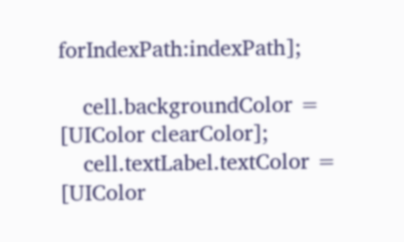forIndexPath:indexPath];

    cell.backgroundColor = [UIColor clearColor];
    cell.textLabel.textColor = [UIColor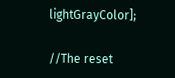lightGrayColor];

//The reset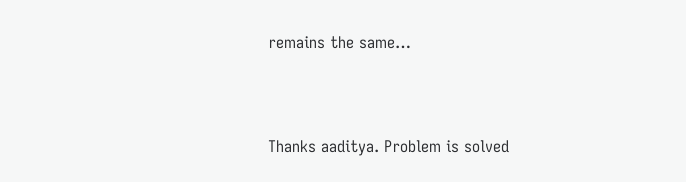remains the same…



Thanks aaditya. Problem is solved